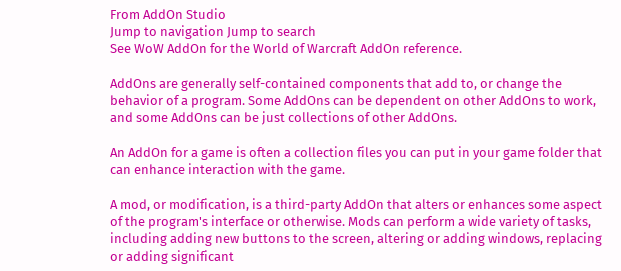From AddOn Studio
Jump to navigation Jump to search
See WoW AddOn for the World of Warcraft AddOn reference.

AddOns are generally self-contained components that add to, or change the behavior of a program. Some AddOns can be dependent on other AddOns to work, and some AddOns can be just collections of other AddOns.

An AddOn for a game is often a collection files you can put in your game folder that can enhance interaction with the game.

A mod, or modification, is a third-party AddOn that alters or enhances some aspect of the program's interface or otherwise. Mods can perform a wide variety of tasks, including adding new buttons to the screen, altering or adding windows, replacing or adding significant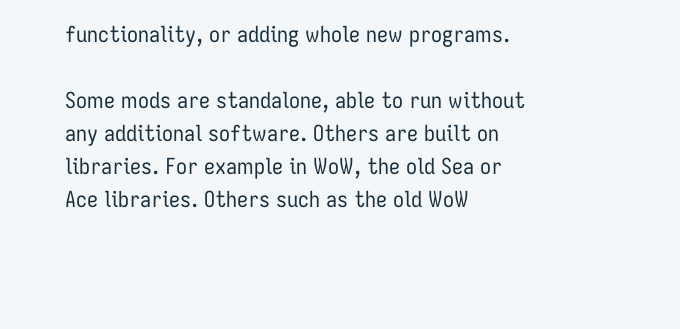functionality, or adding whole new programs.

Some mods are standalone, able to run without any additional software. Others are built on libraries. For example in WoW, the old Sea or Ace libraries. Others such as the old WoW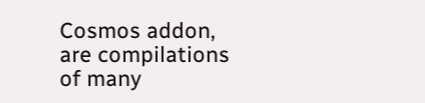Cosmos addon, are compilations of many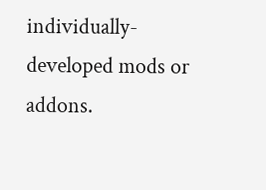individually-developed mods or addons.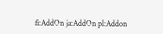fi:AddOn ja:AddOn pl:Addon